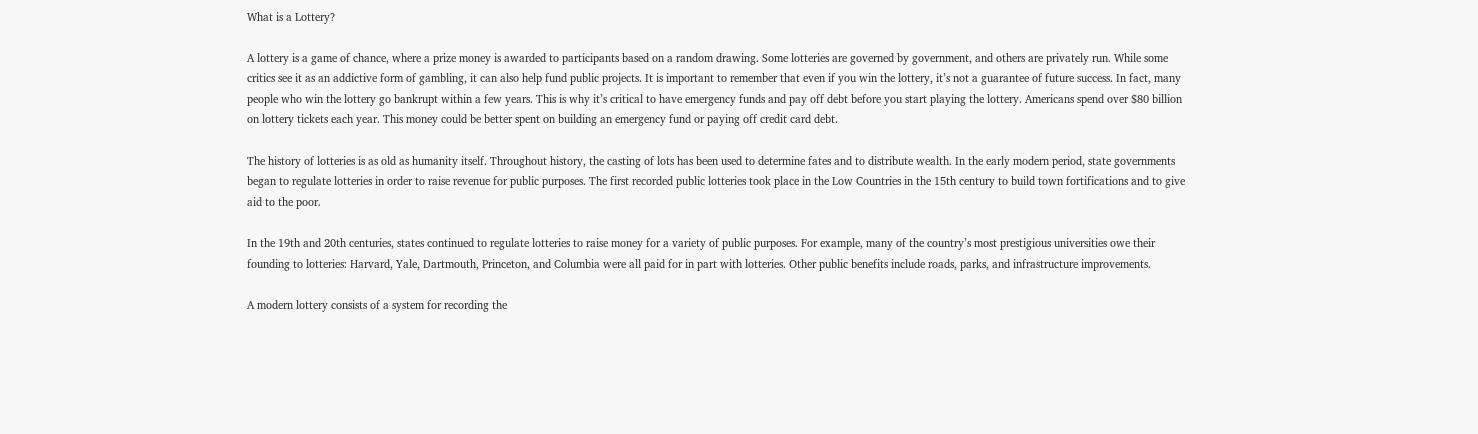What is a Lottery?

A lottery is a game of chance, where a prize money is awarded to participants based on a random drawing. Some lotteries are governed by government, and others are privately run. While some critics see it as an addictive form of gambling, it can also help fund public projects. It is important to remember that even if you win the lottery, it’s not a guarantee of future success. In fact, many people who win the lottery go bankrupt within a few years. This is why it’s critical to have emergency funds and pay off debt before you start playing the lottery. Americans spend over $80 billion on lottery tickets each year. This money could be better spent on building an emergency fund or paying off credit card debt.

The history of lotteries is as old as humanity itself. Throughout history, the casting of lots has been used to determine fates and to distribute wealth. In the early modern period, state governments began to regulate lotteries in order to raise revenue for public purposes. The first recorded public lotteries took place in the Low Countries in the 15th century to build town fortifications and to give aid to the poor.

In the 19th and 20th centuries, states continued to regulate lotteries to raise money for a variety of public purposes. For example, many of the country’s most prestigious universities owe their founding to lotteries: Harvard, Yale, Dartmouth, Princeton, and Columbia were all paid for in part with lotteries. Other public benefits include roads, parks, and infrastructure improvements.

A modern lottery consists of a system for recording the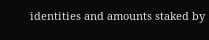identities and amounts staked by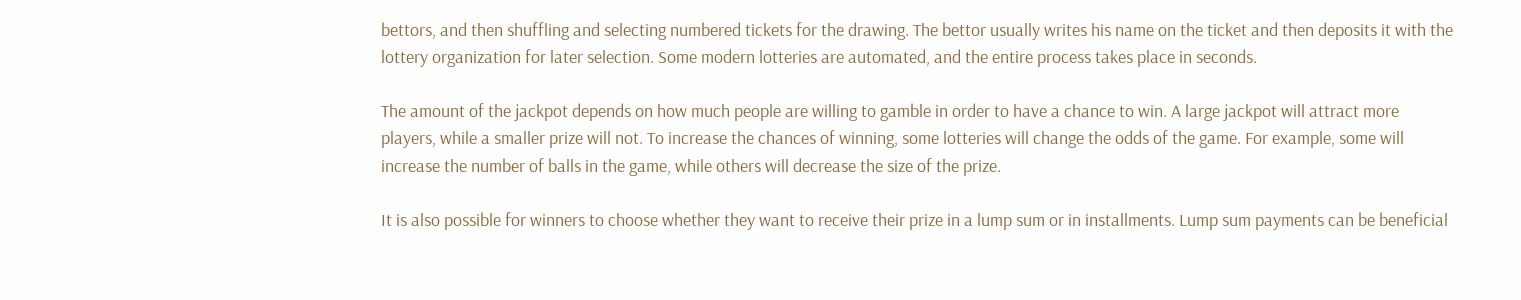bettors, and then shuffling and selecting numbered tickets for the drawing. The bettor usually writes his name on the ticket and then deposits it with the lottery organization for later selection. Some modern lotteries are automated, and the entire process takes place in seconds.

The amount of the jackpot depends on how much people are willing to gamble in order to have a chance to win. A large jackpot will attract more players, while a smaller prize will not. To increase the chances of winning, some lotteries will change the odds of the game. For example, some will increase the number of balls in the game, while others will decrease the size of the prize.

It is also possible for winners to choose whether they want to receive their prize in a lump sum or in installments. Lump sum payments can be beneficial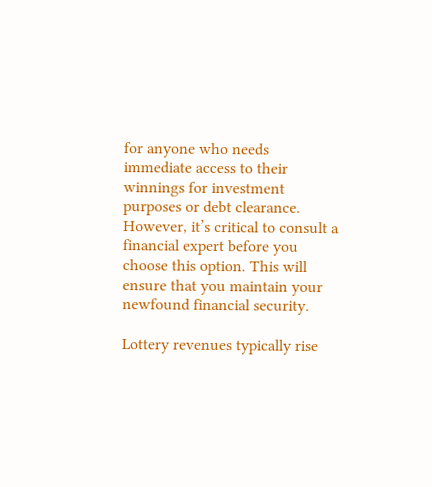for anyone who needs immediate access to their winnings for investment purposes or debt clearance. However, it’s critical to consult a financial expert before you choose this option. This will ensure that you maintain your newfound financial security.

Lottery revenues typically rise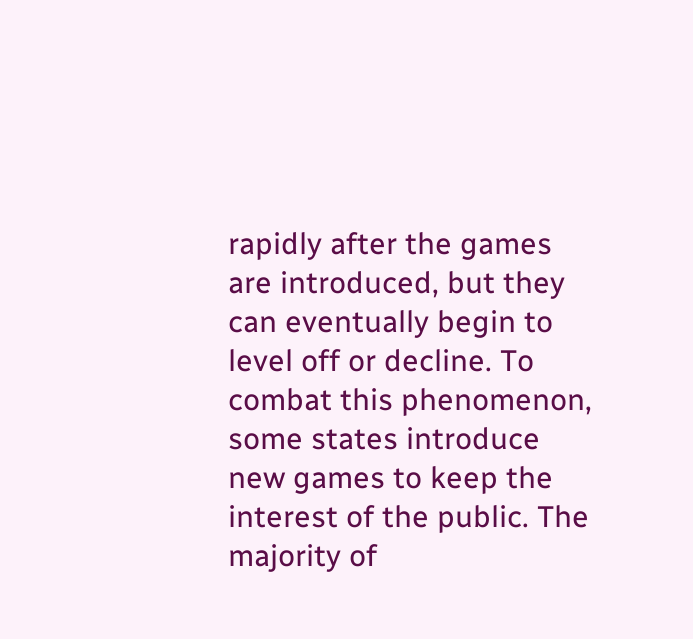rapidly after the games are introduced, but they can eventually begin to level off or decline. To combat this phenomenon, some states introduce new games to keep the interest of the public. The majority of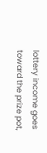lottery income goes toward the prize pot,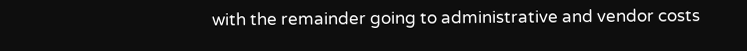with the remainder going to administrative and vendor costs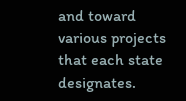and toward various projects that each state designates.